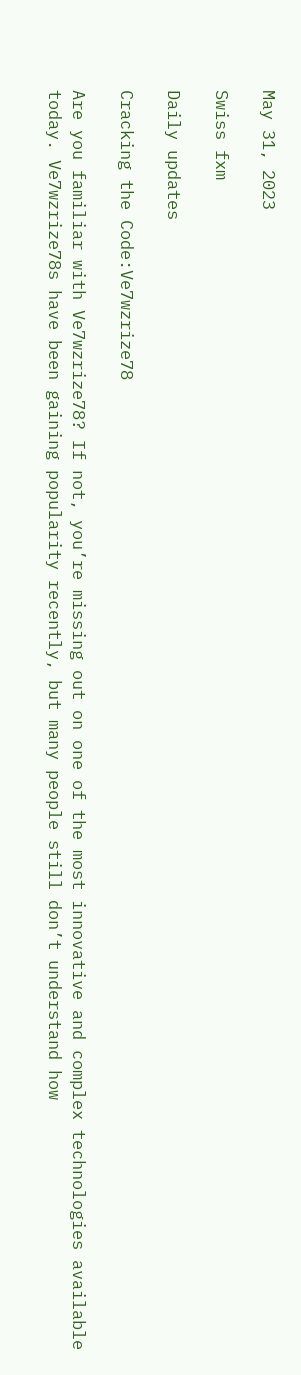May 31, 2023

Swiss fxm

Daily updates

Cracking the Code:Ve7wzrize78

Are you familiar with Ve7wzrize78? If not, you’re missing out on one of the most innovative and complex technologies available today. Ve7wzrize78s have been gaining popularity recently, but many people still don’t understand how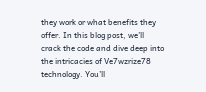they work or what benefits they offer. In this blog post, we’ll crack the code and dive deep into the intricacies of Ve7wzrize78 technology. You’ll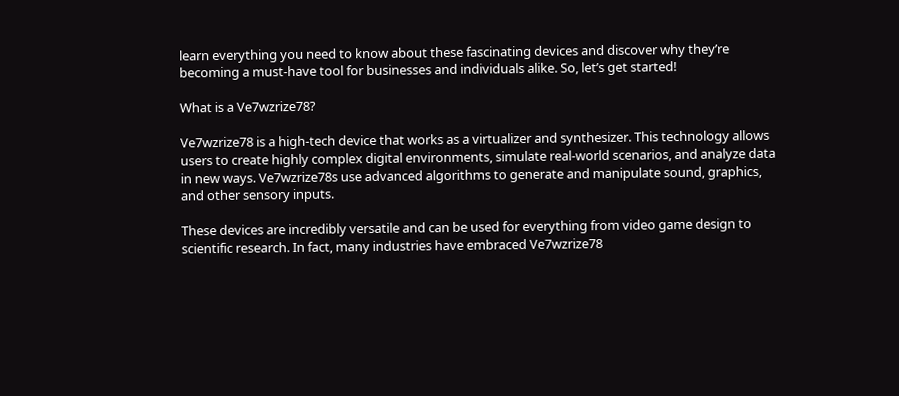learn everything you need to know about these fascinating devices and discover why they’re becoming a must-have tool for businesses and individuals alike. So, let’s get started!

What is a Ve7wzrize78?

Ve7wzrize78 is a high-tech device that works as a virtualizer and synthesizer. This technology allows users to create highly complex digital environments, simulate real-world scenarios, and analyze data in new ways. Ve7wzrize78s use advanced algorithms to generate and manipulate sound, graphics, and other sensory inputs.

These devices are incredibly versatile and can be used for everything from video game design to scientific research. In fact, many industries have embraced Ve7wzrize78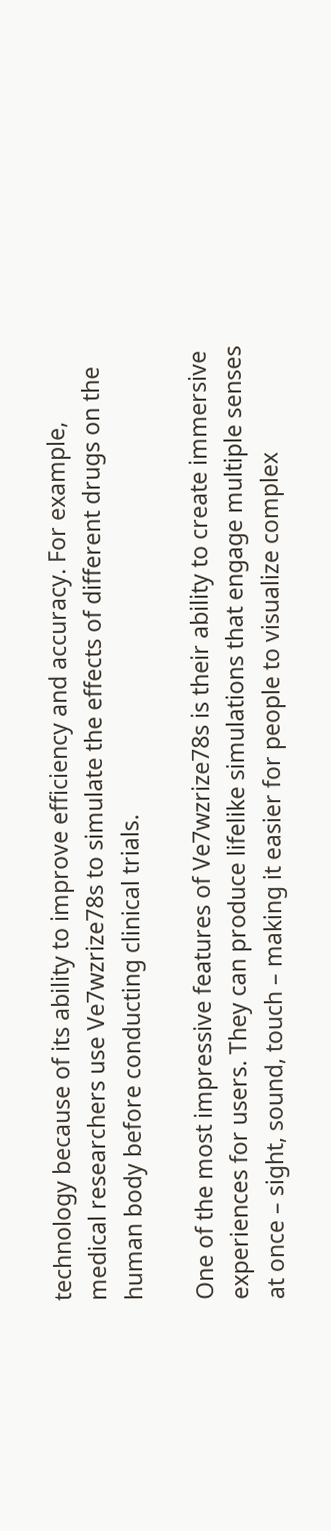technology because of its ability to improve efficiency and accuracy. For example, medical researchers use Ve7wzrize78s to simulate the effects of different drugs on the human body before conducting clinical trials.

One of the most impressive features of Ve7wzrize78s is their ability to create immersive experiences for users. They can produce lifelike simulations that engage multiple senses at once – sight, sound, touch – making it easier for people to visualize complex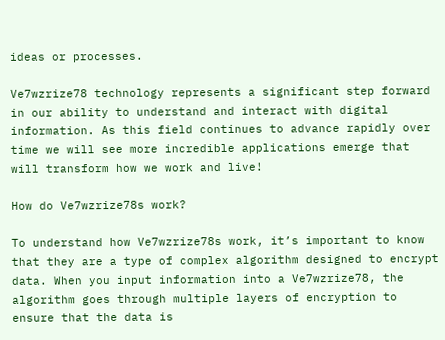ideas or processes.

Ve7wzrize78 technology represents a significant step forward in our ability to understand and interact with digital information. As this field continues to advance rapidly over time we will see more incredible applications emerge that will transform how we work and live!

How do Ve7wzrize78s work?

To understand how Ve7wzrize78s work, it’s important to know that they are a type of complex algorithm designed to encrypt data. When you input information into a Ve7wzrize78, the algorithm goes through multiple layers of encryption to ensure that the data is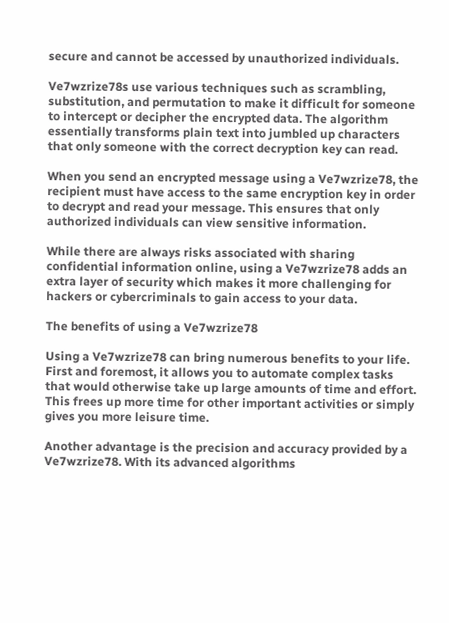secure and cannot be accessed by unauthorized individuals.

Ve7wzrize78s use various techniques such as scrambling, substitution, and permutation to make it difficult for someone to intercept or decipher the encrypted data. The algorithm essentially transforms plain text into jumbled up characters that only someone with the correct decryption key can read.

When you send an encrypted message using a Ve7wzrize78, the recipient must have access to the same encryption key in order to decrypt and read your message. This ensures that only authorized individuals can view sensitive information.

While there are always risks associated with sharing confidential information online, using a Ve7wzrize78 adds an extra layer of security which makes it more challenging for hackers or cybercriminals to gain access to your data.

The benefits of using a Ve7wzrize78

Using a Ve7wzrize78 can bring numerous benefits to your life. First and foremost, it allows you to automate complex tasks that would otherwise take up large amounts of time and effort. This frees up more time for other important activities or simply gives you more leisure time.

Another advantage is the precision and accuracy provided by a Ve7wzrize78. With its advanced algorithms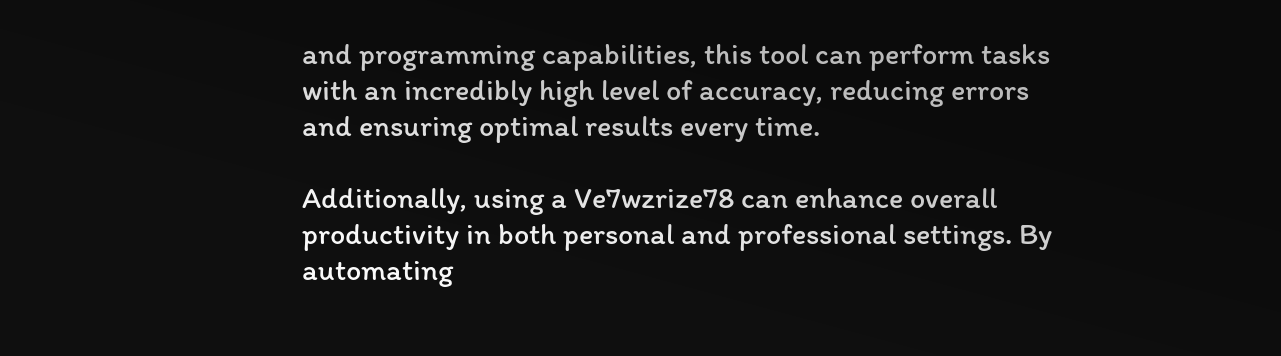and programming capabilities, this tool can perform tasks with an incredibly high level of accuracy, reducing errors and ensuring optimal results every time.

Additionally, using a Ve7wzrize78 can enhance overall productivity in both personal and professional settings. By automating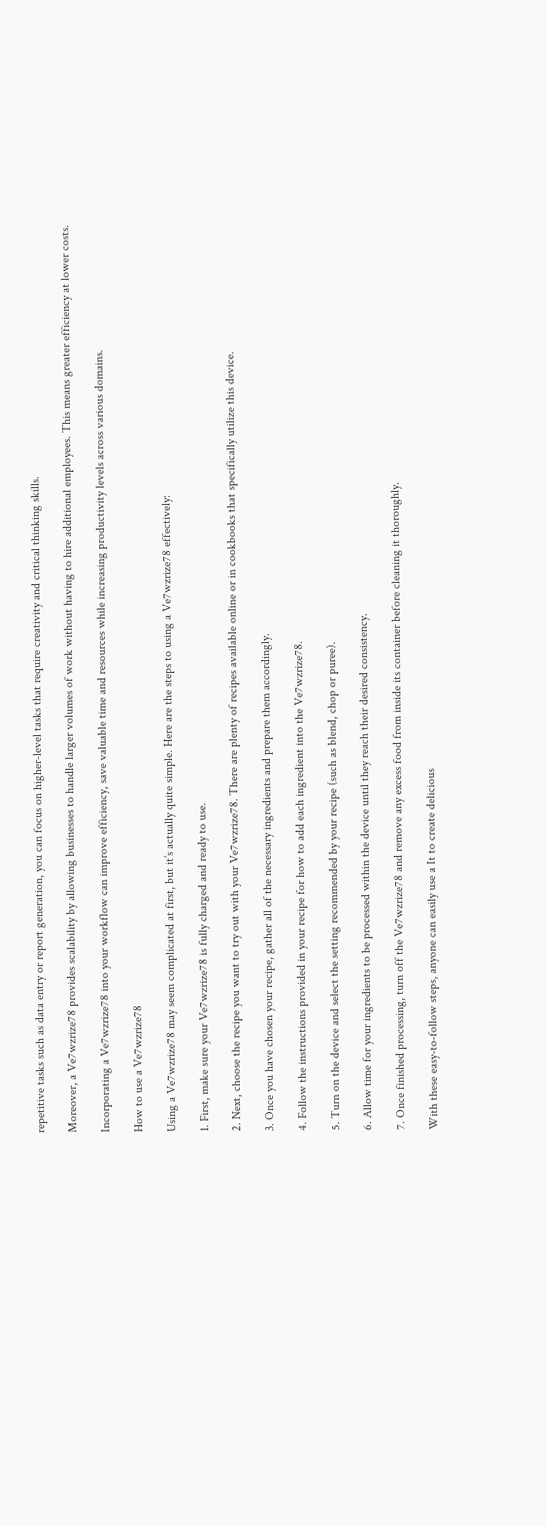repetitive tasks such as data entry or report generation, you can focus on higher-level tasks that require creativity and critical thinking skills.

Moreover, a Ve7wzrize78 provides scalability by allowing businesses to handle larger volumes of work without having to hire additional employees. This means greater efficiency at lower costs.

Incorporating a Ve7wzrize78 into your workflow can improve efficiency, save valuable time and resources while increasing productivity levels across various domains.

How to use a Ve7wzrize78

Using a Ve7wzrize78 may seem complicated at first, but it’s actually quite simple. Here are the steps to using a Ve7wzrize78 effectively:

1. First, make sure your Ve7wzrize78 is fully charged and ready to use.

2. Next, choose the recipe you want to try out with your Ve7wzrize78. There are plenty of recipes available online or in cookbooks that specifically utilize this device.

3. Once you have chosen your recipe, gather all of the necessary ingredients and prepare them accordingly.

4. Follow the instructions provided in your recipe for how to add each ingredient into the Ve7wzrize78.

5. Turn on the device and select the setting recommended by your recipe (such as blend, chop or puree).

6. Allow time for your ingredients to be processed within the device until they reach their desired consistency.

7. Once finished processing, turn off the Ve7wzrize78 and remove any excess food from inside its container before cleaning it thoroughly.

With these easy-to-follow steps, anyone can easily use a It to create delicious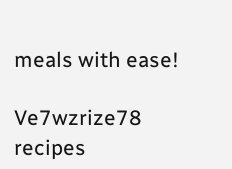meals with ease!

Ve7wzrize78 recipes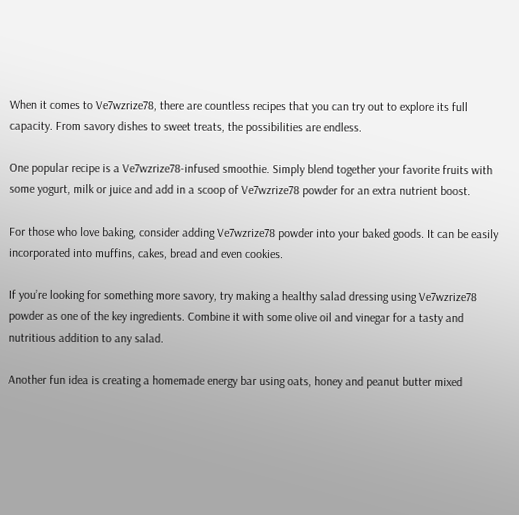When it comes to Ve7wzrize78, there are countless recipes that you can try out to explore its full capacity. From savory dishes to sweet treats, the possibilities are endless.

One popular recipe is a Ve7wzrize78-infused smoothie. Simply blend together your favorite fruits with some yogurt, milk or juice and add in a scoop of Ve7wzrize78 powder for an extra nutrient boost.

For those who love baking, consider adding Ve7wzrize78 powder into your baked goods. It can be easily incorporated into muffins, cakes, bread and even cookies.

If you’re looking for something more savory, try making a healthy salad dressing using Ve7wzrize78 powder as one of the key ingredients. Combine it with some olive oil and vinegar for a tasty and nutritious addition to any salad.

Another fun idea is creating a homemade energy bar using oats, honey and peanut butter mixed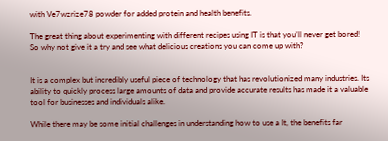with Ve7wzrize78 powder for added protein and health benefits.

The great thing about experimenting with different recipes using IT is that you’ll never get bored! So why not give it a try and see what delicious creations you can come up with?


It is a complex but incredibly useful piece of technology that has revolutionized many industries. Its ability to quickly process large amounts of data and provide accurate results has made it a valuable tool for businesses and individuals alike.

While there may be some initial challenges in understanding how to use a It, the benefits far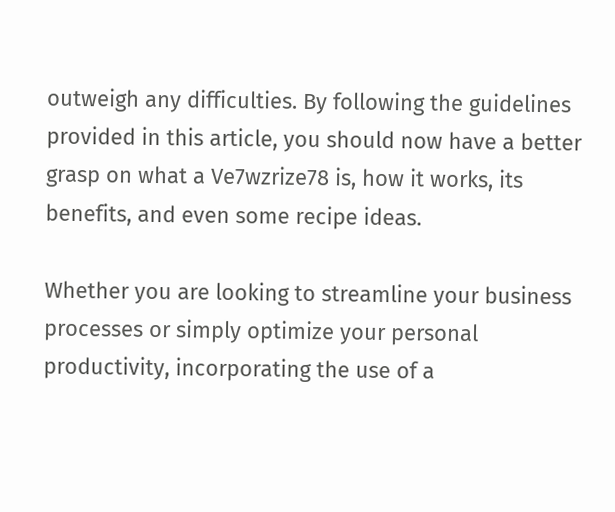outweigh any difficulties. By following the guidelines provided in this article, you should now have a better grasp on what a Ve7wzrize78 is, how it works, its benefits, and even some recipe ideas.

Whether you are looking to streamline your business processes or simply optimize your personal productivity, incorporating the use of a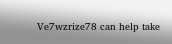Ve7wzrize78 can help take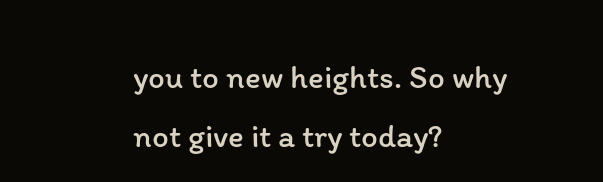you to new heights. So why not give it a try today?